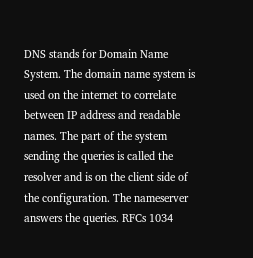DNS stands for Domain Name System. The domain name system is used on the internet to correlate between IP address and readable names. The part of the system sending the queries is called the resolver and is on the client side of the configuration. The nameserver answers the queries. RFCs 1034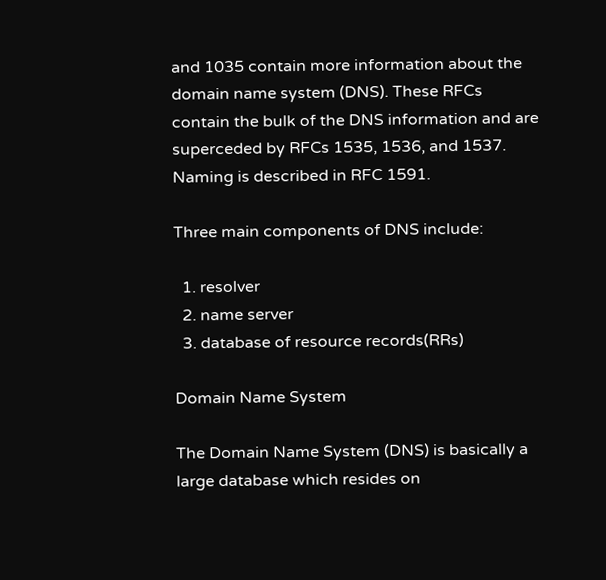and 1035 contain more information about the domain name system (DNS). These RFCs contain the bulk of the DNS information and are superceded by RFCs 1535, 1536, and 1537. Naming is described in RFC 1591.

Three main components of DNS include:

  1. resolver
  2. name server
  3. database of resource records(RRs)

Domain Name System

The Domain Name System (DNS) is basically a large database which resides on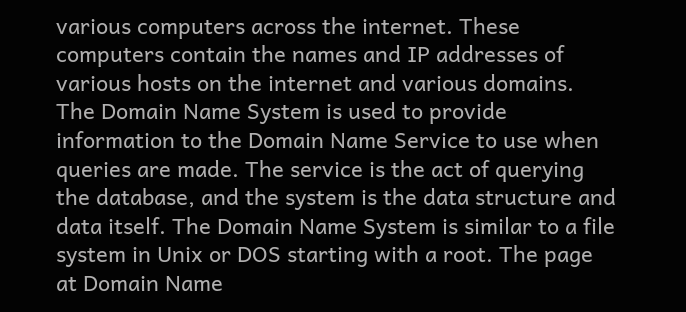various computers across the internet. These computers contain the names and IP addresses of various hosts on the internet and various domains. The Domain Name System is used to provide information to the Domain Name Service to use when queries are made. The service is the act of querying the database, and the system is the data structure and data itself. The Domain Name System is similar to a file system in Unix or DOS starting with a root. The page at Domain Name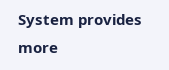System provides more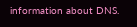information about DNS.